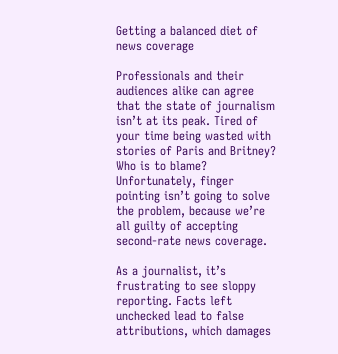Getting a balanced diet of news coverage

Professionals and their audiences alike can agree that the state of journalism isn’t at its peak. Tired of your time being wasted with stories of Paris and Britney? Who is to blame? Unfortunately, finger pointing isn’t going to solve the problem, because we’re all guilty of accepting second-rate news coverage.

As a journalist, it’s frustrating to see sloppy reporting. Facts left unchecked lead to false attributions, which damages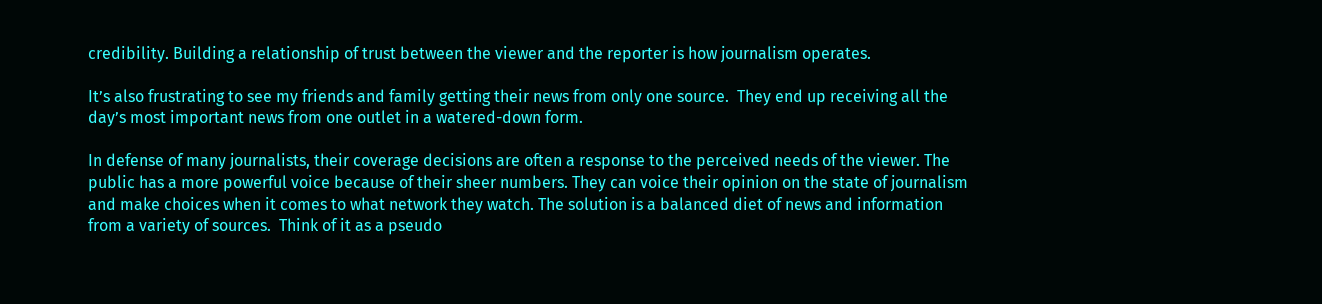credibility. Building a relationship of trust between the viewer and the reporter is how journalism operates.

It’s also frustrating to see my friends and family getting their news from only one source.  They end up receiving all the day’s most important news from one outlet in a watered-down form.

In defense of many journalists, their coverage decisions are often a response to the perceived needs of the viewer. The public has a more powerful voice because of their sheer numbers. They can voice their opinion on the state of journalism and make choices when it comes to what network they watch. The solution is a balanced diet of news and information from a variety of sources.  Think of it as a pseudo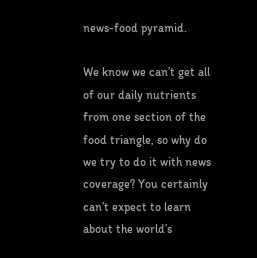news-food pyramid.

We know we can’t get all of our daily nutrients from one section of the food triangle, so why do we try to do it with news coverage? You certainly can’t expect to learn about the world’s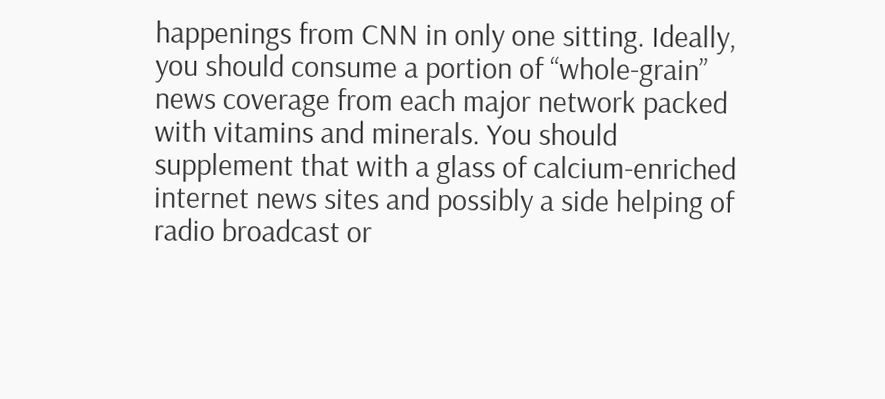happenings from CNN in only one sitting. Ideally, you should consume a portion of “whole-grain” news coverage from each major network packed with vitamins and minerals. You should supplement that with a glass of calcium-enriched internet news sites and possibly a side helping of radio broadcast or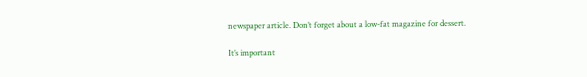newspaper article. Don’t forget about a low-fat magazine for dessert.

It’s important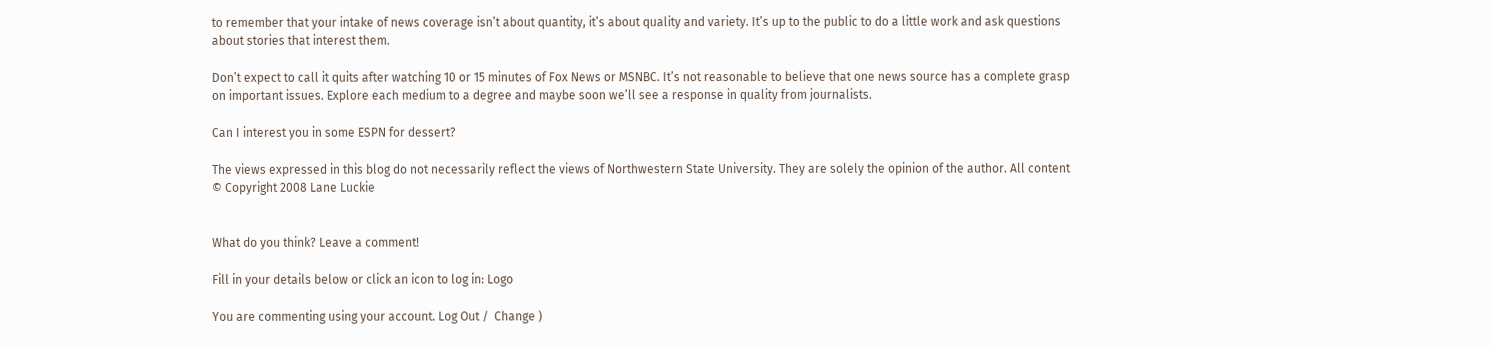to remember that your intake of news coverage isn’t about quantity, it’s about quality and variety. It’s up to the public to do a little work and ask questions about stories that interest them.

Don’t expect to call it quits after watching 10 or 15 minutes of Fox News or MSNBC. It’s not reasonable to believe that one news source has a complete grasp on important issues. Explore each medium to a degree and maybe soon we’ll see a response in quality from journalists.

Can I interest you in some ESPN for dessert?

The views expressed in this blog do not necessarily reflect the views of Northwestern State University. They are solely the opinion of the author. All content © Copyright 2008 Lane Luckie


What do you think? Leave a comment!

Fill in your details below or click an icon to log in: Logo

You are commenting using your account. Log Out /  Change )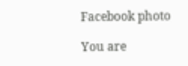Facebook photo

You are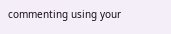commenting using your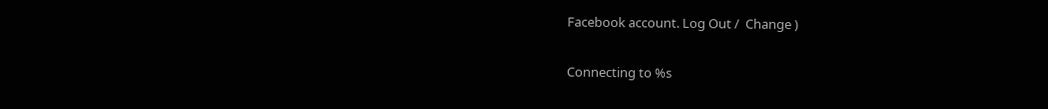Facebook account. Log Out /  Change )

Connecting to %s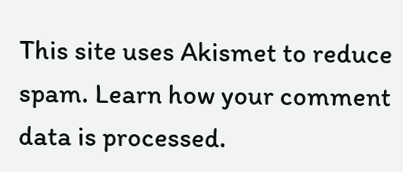This site uses Akismet to reduce spam. Learn how your comment data is processed.